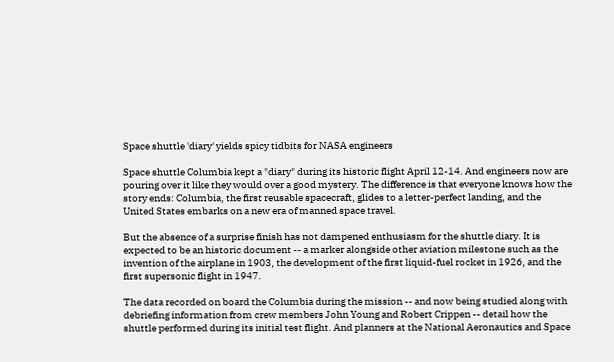Space shuttle 'diary' yields spicy tidbits for NASA engineers

Space shuttle Columbia kept a "diary" during its historic flight April 12-14. And engineers now are pouring over it like they would over a good mystery. The difference is that everyone knows how the story ends: Columbia, the first reusable spacecraft, glides to a letter-perfect landing, and the United States embarks on a new era of manned space travel.

But the absence of a surprise finish has not dampened enthusiasm for the shuttle diary. It is expected to be an historic document -- a marker alongside other aviation milestone such as the invention of the airplane in 1903, the development of the first liquid-fuel rocket in 1926, and the first supersonic flight in 1947.

The data recorded on board the Columbia during the mission -- and now being studied along with debriefing information from crew members John Young and Robert Crippen -- detail how the shuttle performed during its initial test flight. And planners at the National Aeronautics and Space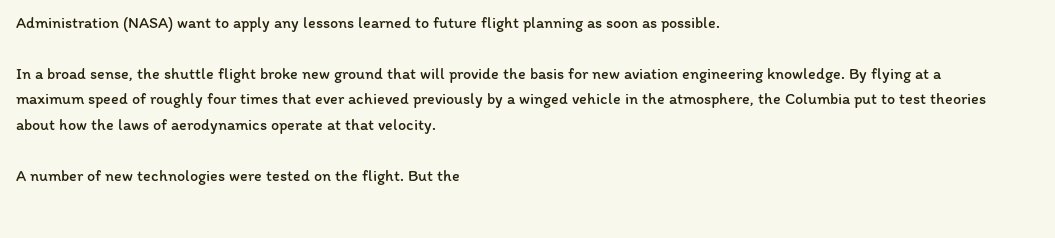Administration (NASA) want to apply any lessons learned to future flight planning as soon as possible.

In a broad sense, the shuttle flight broke new ground that will provide the basis for new aviation engineering knowledge. By flying at a maximum speed of roughly four times that ever achieved previously by a winged vehicle in the atmosphere, the Columbia put to test theories about how the laws of aerodynamics operate at that velocity.

A number of new technologies were tested on the flight. But the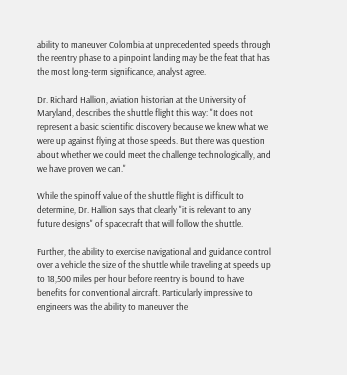ability to maneuver Colombia at unprecedented speeds through the reentry phase to a pinpoint landing may be the feat that has the most long-term significance, analyst agree.

Dr. Richard Hallion, aviation historian at the University of Maryland, describes the shuttle flight this way: "It does not represent a basic scientific discovery because we knew what we were up against flying at those speeds. But there was question about whether we could meet the challenge technologically, and we have proven we can."

While the spinoff value of the shuttle flight is difficult to determine, Dr. Hallion says that clearly "it is relevant to any future designs" of spacecraft that will follow the shuttle.

Further, the ability to exercise navigational and guidance control over a vehicle the size of the shuttle while traveling at speeds up to 18,500 miles per hour before reentry is bound to have benefits for conventional aircraft. Particularly impressive to engineers was the ability to maneuver the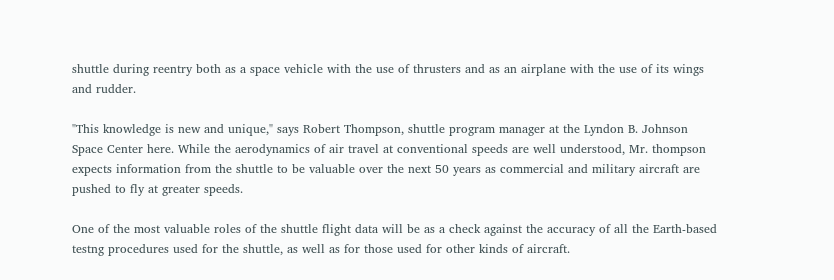shuttle during reentry both as a space vehicle with the use of thrusters and as an airplane with the use of its wings and rudder.

"This knowledge is new and unique," says Robert Thompson, shuttle program manager at the Lyndon B. Johnson Space Center here. While the aerodynamics of air travel at conventional speeds are well understood, Mr. thompson expects information from the shuttle to be valuable over the next 50 years as commercial and military aircraft are pushed to fly at greater speeds.

One of the most valuable roles of the shuttle flight data will be as a check against the accuracy of all the Earth-based testng procedures used for the shuttle, as well as for those used for other kinds of aircraft.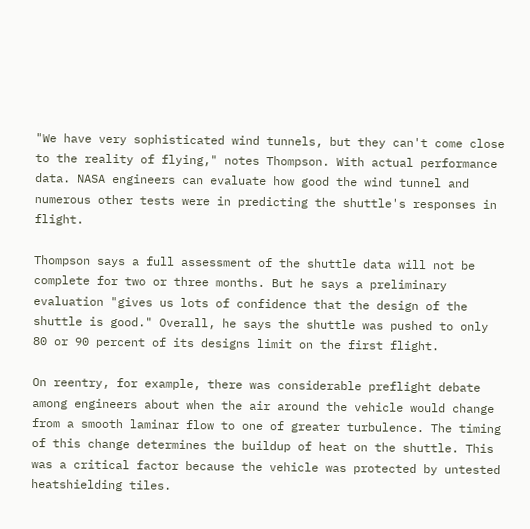"We have very sophisticated wind tunnels, but they can't come close to the reality of flying," notes Thompson. With actual performance data. NASA engineers can evaluate how good the wind tunnel and numerous other tests were in predicting the shuttle's responses in flight.

Thompson says a full assessment of the shuttle data will not be complete for two or three months. But he says a preliminary evaluation "gives us lots of confidence that the design of the shuttle is good." Overall, he says the shuttle was pushed to only 80 or 90 percent of its designs limit on the first flight.

On reentry, for example, there was considerable preflight debate among engineers about when the air around the vehicle would change from a smooth laminar flow to one of greater turbulence. The timing of this change determines the buildup of heat on the shuttle. This was a critical factor because the vehicle was protected by untested heatshielding tiles.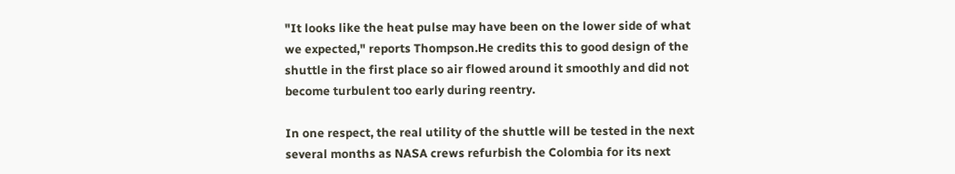"It looks like the heat pulse may have been on the lower side of what we expected," reports Thompson.He credits this to good design of the shuttle in the first place so air flowed around it smoothly and did not become turbulent too early during reentry.

In one respect, the real utility of the shuttle will be tested in the next several months as NASA crews refurbish the Colombia for its next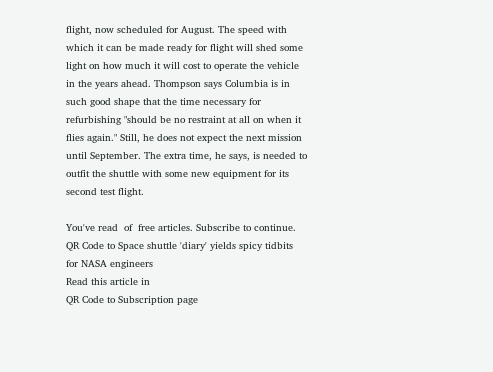flight, now scheduled for August. The speed with which it can be made ready for flight will shed some light on how much it will cost to operate the vehicle in the years ahead. Thompson says Columbia is in such good shape that the time necessary for refurbishing "should be no restraint at all on when it flies again." Still, he does not expect the next mission until September. The extra time, he says, is needed to outfit the shuttle with some new equipment for its second test flight.

You've read  of  free articles. Subscribe to continue.
QR Code to Space shuttle 'diary' yields spicy tidbits for NASA engineers
Read this article in
QR Code to Subscription page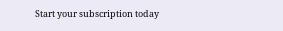Start your subscription today